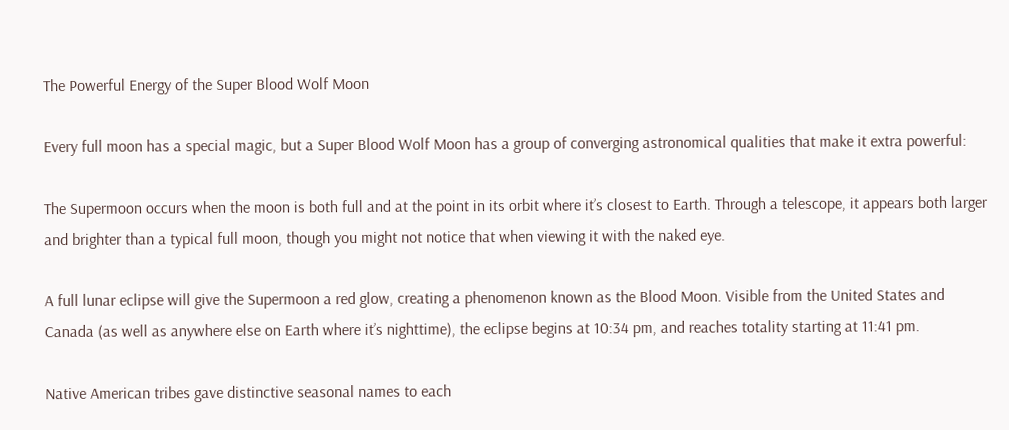The Powerful Energy of the Super Blood Wolf Moon

Every full moon has a special magic, but a Super Blood Wolf Moon has a group of converging astronomical qualities that make it extra powerful:

The Supermoon occurs when the moon is both full and at the point in its orbit where it’s closest to Earth. Through a telescope, it appears both larger and brighter than a typical full moon, though you might not notice that when viewing it with the naked eye.

A full lunar eclipse will give the Supermoon a red glow, creating a phenomenon known as the Blood Moon. Visible from the United States and Canada (as well as anywhere else on Earth where it’s nighttime), the eclipse begins at 10:34 pm, and reaches totality starting at 11:41 pm.

Native American tribes gave distinctive seasonal names to each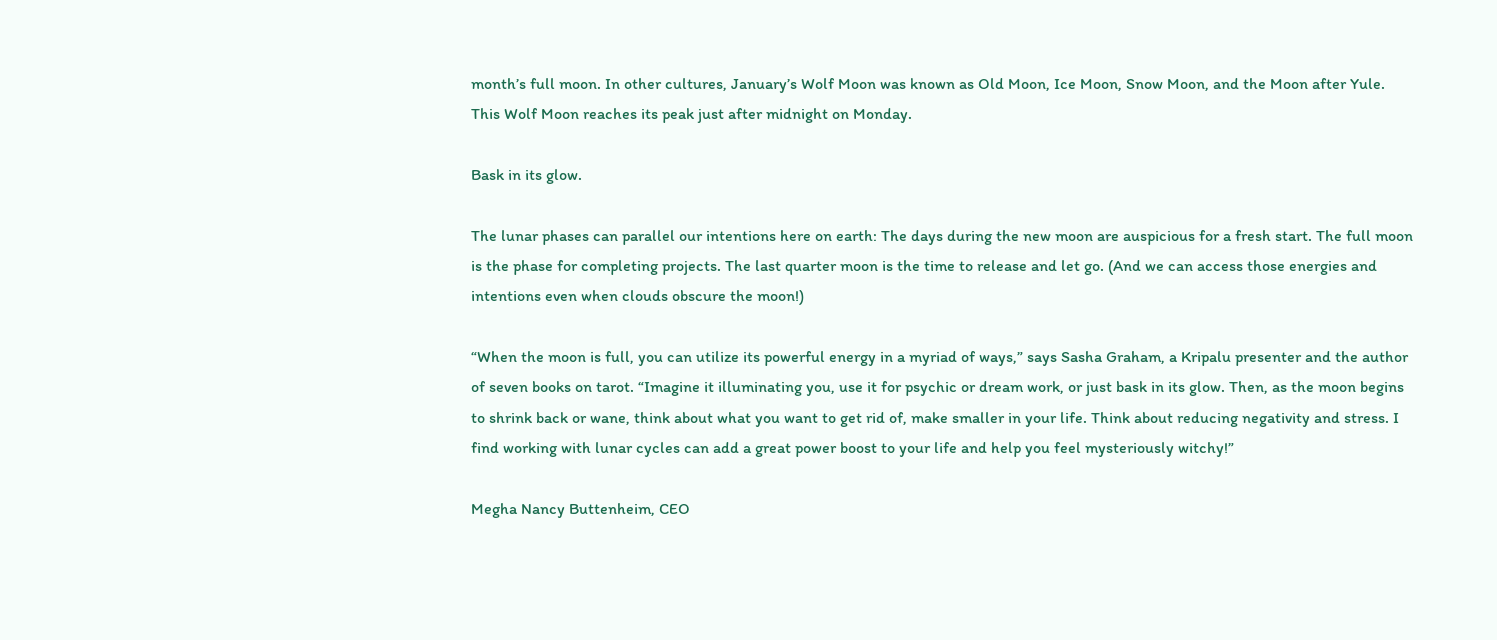month’s full moon. In other cultures, January’s Wolf Moon was known as Old Moon, Ice Moon, Snow Moon, and the Moon after Yule. This Wolf Moon reaches its peak just after midnight on Monday.

Bask in its glow.

The lunar phases can parallel our intentions here on earth: The days during the new moon are auspicious for a fresh start. The full moon is the phase for completing projects. The last quarter moon is the time to release and let go. (And we can access those energies and intentions even when clouds obscure the moon!)

“When the moon is full, you can utilize its powerful energy in a myriad of ways,” says Sasha Graham, a Kripalu presenter and the author of seven books on tarot. “Imagine it illuminating you, use it for psychic or dream work, or just bask in its glow. Then, as the moon begins to shrink back or wane, think about what you want to get rid of, make smaller in your life. Think about reducing negativity and stress. I find working with lunar cycles can add a great power boost to your life and help you feel mysteriously witchy!”

Megha Nancy Buttenheim, CEO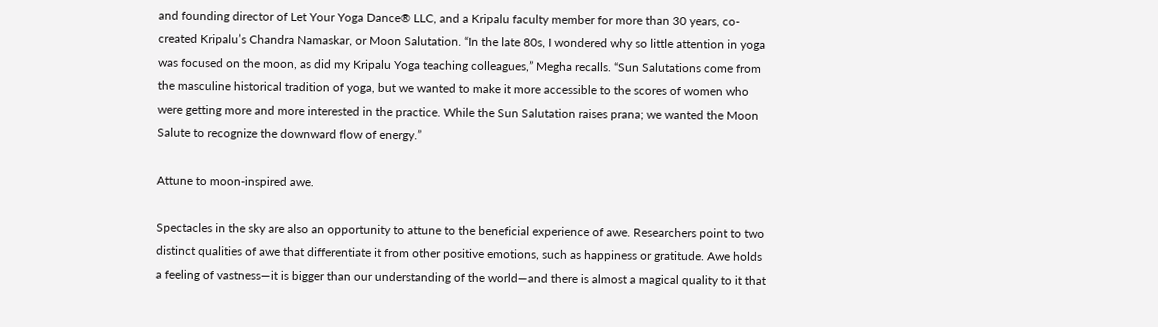and founding director of Let Your Yoga Dance® LLC, and a Kripalu faculty member for more than 30 years, co-created Kripalu’s Chandra Namaskar, or Moon Salutation. “In the late 80s, I wondered why so little attention in yoga was focused on the moon, as did my Kripalu Yoga teaching colleagues,” Megha recalls. “Sun Salutations come from the masculine historical tradition of yoga, but we wanted to make it more accessible to the scores of women who were getting more and more interested in the practice. While the Sun Salutation raises prana; we wanted the Moon Salute to recognize the downward flow of energy.”

Attune to moon-inspired awe.

Spectacles in the sky are also an opportunity to attune to the beneficial experience of awe. Researchers point to two distinct qualities of awe that differentiate it from other positive emotions, such as happiness or gratitude. Awe holds a feeling of vastness—it is bigger than our understanding of the world—and there is almost a magical quality to it that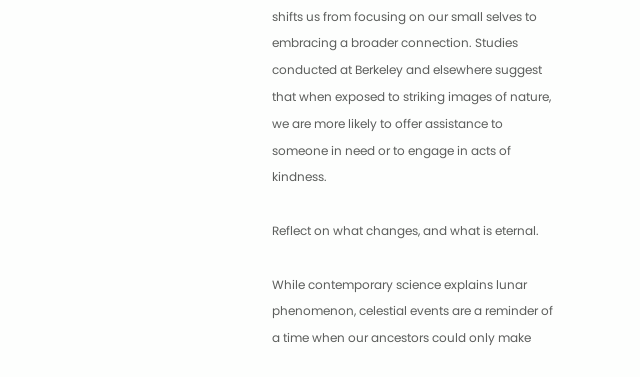shifts us from focusing on our small selves to embracing a broader connection. Studies conducted at Berkeley and elsewhere suggest that when exposed to striking images of nature, we are more likely to offer assistance to someone in need or to engage in acts of kindness.

Reflect on what changes, and what is eternal.

While contemporary science explains lunar phenomenon, celestial events are a reminder of a time when our ancestors could only make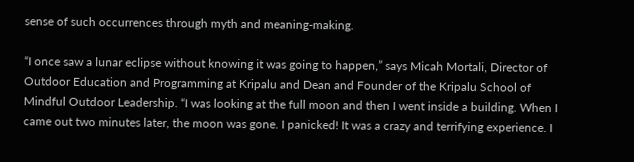sense of such occurrences through myth and meaning-making.

“I once saw a lunar eclipse without knowing it was going to happen,” says Micah Mortali, Director of Outdoor Education and Programming at Kripalu and Dean and Founder of the Kripalu School of Mindful Outdoor Leadership. “I was looking at the full moon and then I went inside a building. When I came out two minutes later, the moon was gone. I panicked! It was a crazy and terrifying experience. I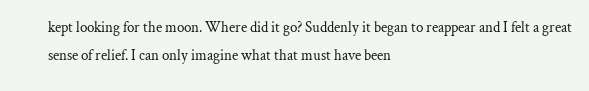kept looking for the moon. Where did it go? Suddenly it began to reappear and I felt a great sense of relief. I can only imagine what that must have been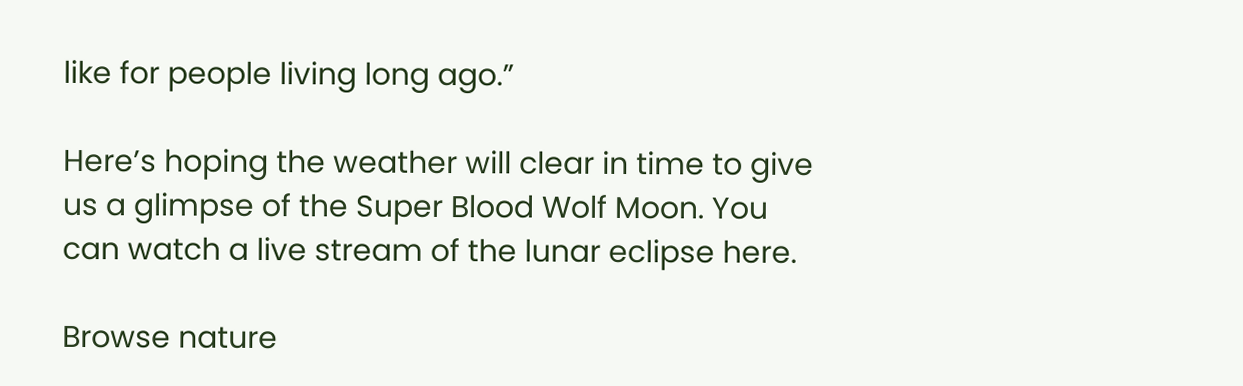like for people living long ago.”

Here’s hoping the weather will clear in time to give us a glimpse of the Super Blood Wolf Moon. You can watch a live stream of the lunar eclipse here.

Browse nature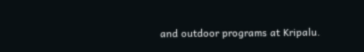and outdoor programs at Kripalu.